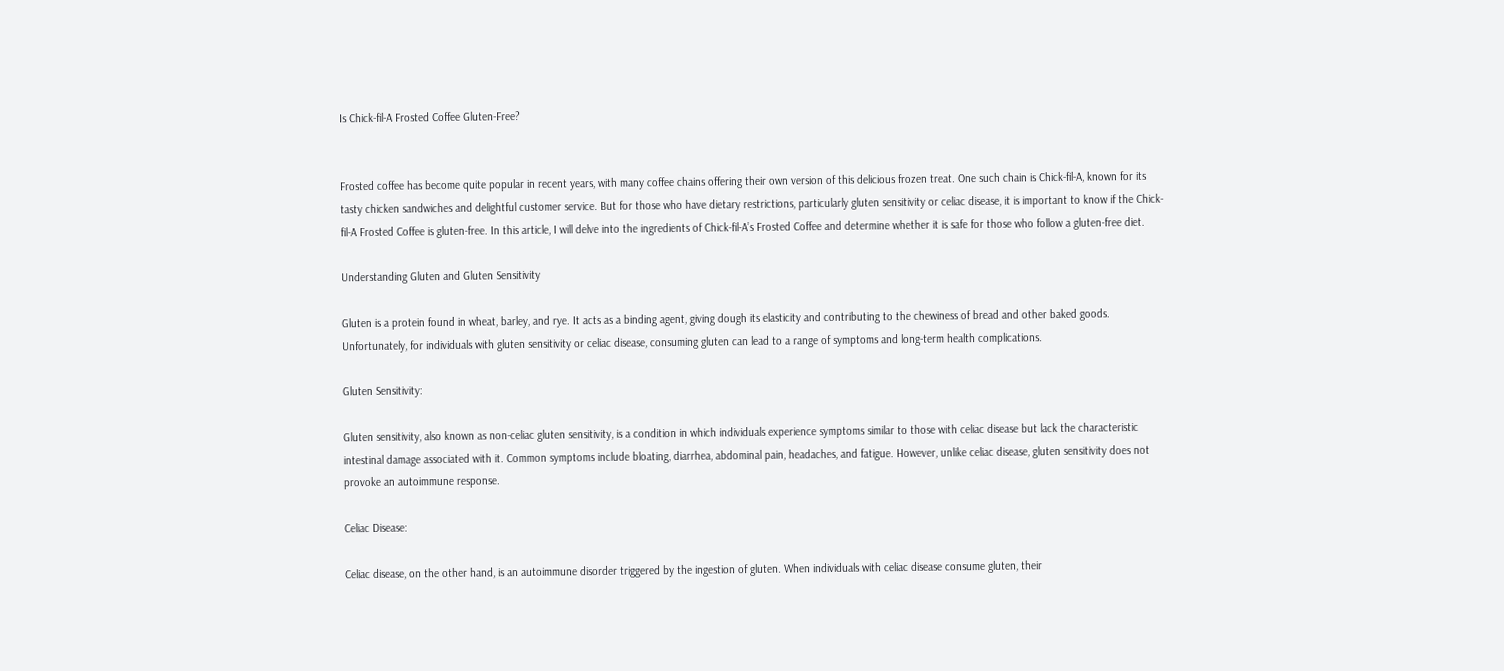Is Chick-fil-A Frosted Coffee Gluten-Free?


Frosted coffee has become quite popular in recent years, with many coffee chains offering their own version of this delicious frozen treat. One such chain is Chick-fil-A, known for its tasty chicken sandwiches and delightful customer service. But for those who have dietary restrictions, particularly gluten sensitivity or celiac disease, it is important to know if the Chick-fil-A Frosted Coffee is gluten-free. In this article, I will delve into the ingredients of Chick-fil-A’s Frosted Coffee and determine whether it is safe for those who follow a gluten-free diet.

Understanding Gluten and Gluten Sensitivity

Gluten is a protein found in wheat, barley, and rye. It acts as a binding agent, giving dough its elasticity and contributing to the chewiness of bread and other baked goods. Unfortunately, for individuals with gluten sensitivity or celiac disease, consuming gluten can lead to a range of symptoms and long-term health complications.

Gluten Sensitivity:

Gluten sensitivity, also known as non-celiac gluten sensitivity, is a condition in which individuals experience symptoms similar to those with celiac disease but lack the characteristic intestinal damage associated with it. Common symptoms include bloating, diarrhea, abdominal pain, headaches, and fatigue. However, unlike celiac disease, gluten sensitivity does not provoke an autoimmune response.

Celiac Disease:

Celiac disease, on the other hand, is an autoimmune disorder triggered by the ingestion of gluten. When individuals with celiac disease consume gluten, their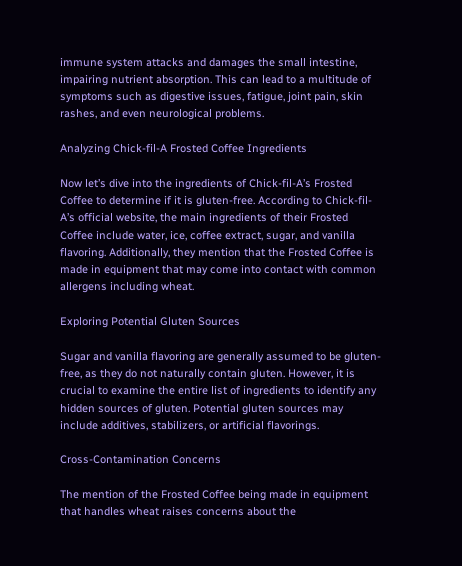immune system attacks and damages the small intestine, impairing nutrient absorption. This can lead to a multitude of symptoms such as digestive issues, fatigue, joint pain, skin rashes, and even neurological problems.

Analyzing Chick-fil-A Frosted Coffee Ingredients

Now let’s dive into the ingredients of Chick-fil-A’s Frosted Coffee to determine if it is gluten-free. According to Chick-fil-A’s official website, the main ingredients of their Frosted Coffee include water, ice, coffee extract, sugar, and vanilla flavoring. Additionally, they mention that the Frosted Coffee is made in equipment that may come into contact with common allergens including wheat.

Exploring Potential Gluten Sources

Sugar and vanilla flavoring are generally assumed to be gluten-free, as they do not naturally contain gluten. However, it is crucial to examine the entire list of ingredients to identify any hidden sources of gluten. Potential gluten sources may include additives, stabilizers, or artificial flavorings.

Cross-Contamination Concerns

The mention of the Frosted Coffee being made in equipment that handles wheat raises concerns about the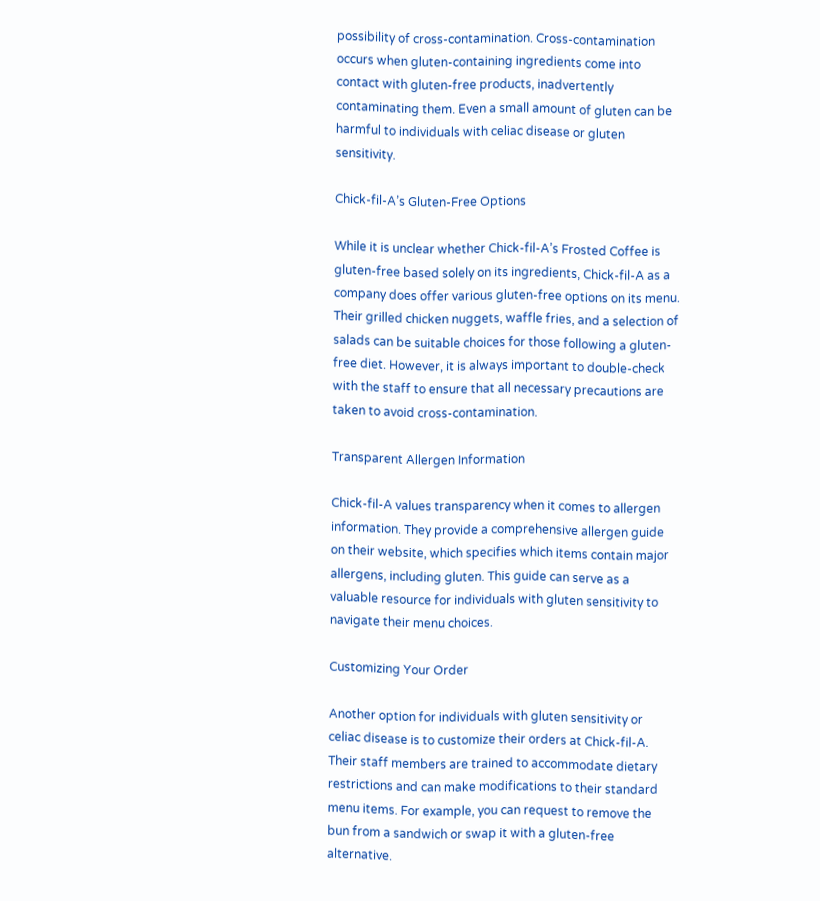possibility of cross-contamination. Cross-contamination occurs when gluten-containing ingredients come into contact with gluten-free products, inadvertently contaminating them. Even a small amount of gluten can be harmful to individuals with celiac disease or gluten sensitivity.

Chick-fil-A’s Gluten-Free Options

While it is unclear whether Chick-fil-A’s Frosted Coffee is gluten-free based solely on its ingredients, Chick-fil-A as a company does offer various gluten-free options on its menu. Their grilled chicken nuggets, waffle fries, and a selection of salads can be suitable choices for those following a gluten-free diet. However, it is always important to double-check with the staff to ensure that all necessary precautions are taken to avoid cross-contamination.

Transparent Allergen Information

Chick-fil-A values transparency when it comes to allergen information. They provide a comprehensive allergen guide on their website, which specifies which items contain major allergens, including gluten. This guide can serve as a valuable resource for individuals with gluten sensitivity to navigate their menu choices.

Customizing Your Order

Another option for individuals with gluten sensitivity or celiac disease is to customize their orders at Chick-fil-A. Their staff members are trained to accommodate dietary restrictions and can make modifications to their standard menu items. For example, you can request to remove the bun from a sandwich or swap it with a gluten-free alternative.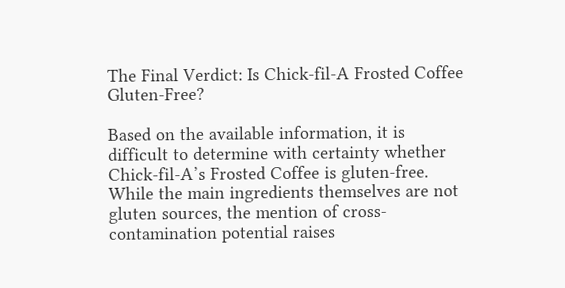The Final Verdict: Is Chick-fil-A Frosted Coffee Gluten-Free?

Based on the available information, it is difficult to determine with certainty whether Chick-fil-A’s Frosted Coffee is gluten-free. While the main ingredients themselves are not gluten sources, the mention of cross-contamination potential raises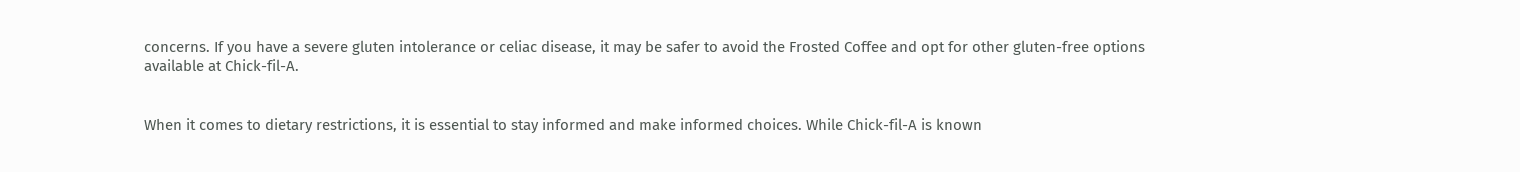concerns. If you have a severe gluten intolerance or celiac disease, it may be safer to avoid the Frosted Coffee and opt for other gluten-free options available at Chick-fil-A.


When it comes to dietary restrictions, it is essential to stay informed and make informed choices. While Chick-fil-A is known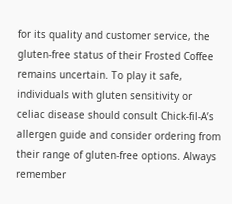for its quality and customer service, the gluten-free status of their Frosted Coffee remains uncertain. To play it safe, individuals with gluten sensitivity or celiac disease should consult Chick-fil-A’s allergen guide and consider ordering from their range of gluten-free options. Always remember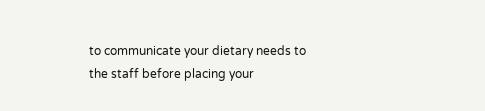to communicate your dietary needs to the staff before placing your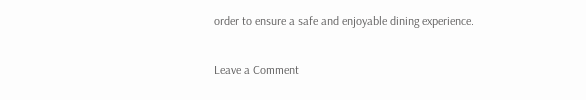order to ensure a safe and enjoyable dining experience.

Leave a Comment